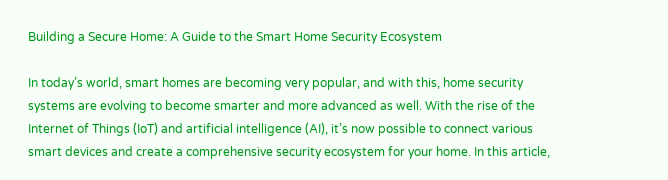Building a Secure Home: A Guide to the Smart Home Security Ecosystem

In today’s world, smart homes are becoming very popular, and with this, home security systems are evolving to become smarter and more advanced as well. With the rise of the Internet of Things (IoT) and artificial intelligence (AI), it’s now possible to connect various smart devices and create a comprehensive security ecosystem for your home. In this article,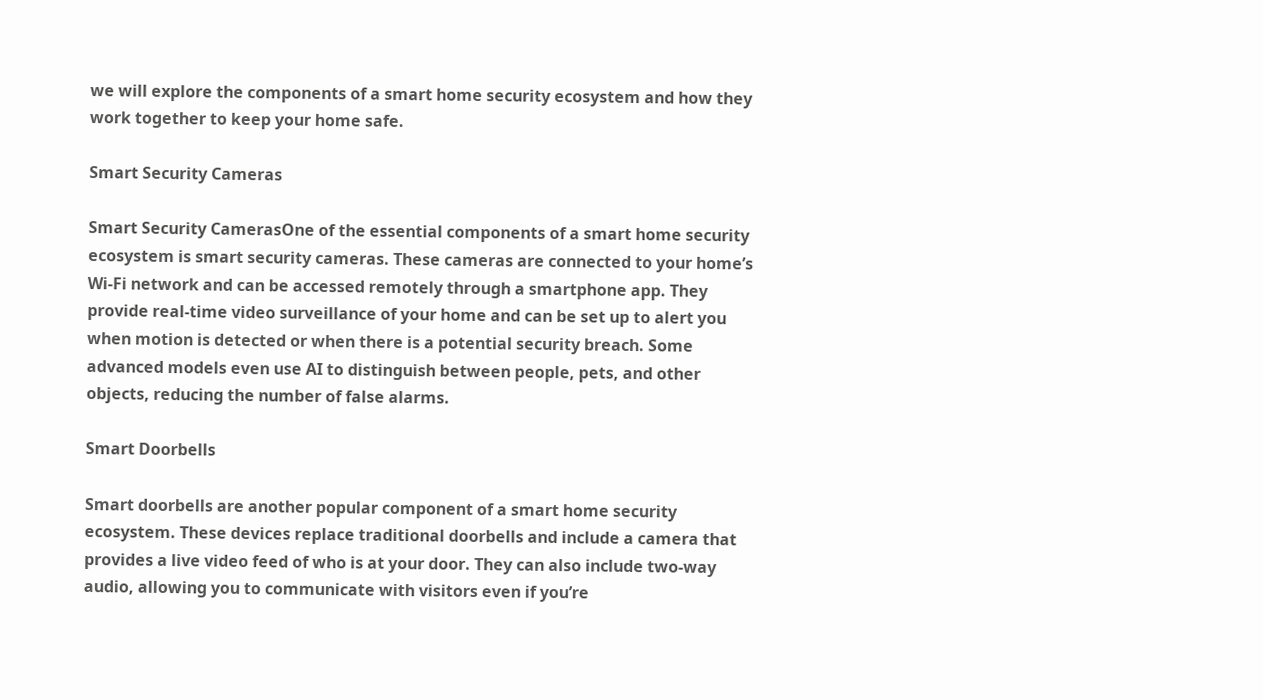we will explore the components of a smart home security ecosystem and how they work together to keep your home safe.

Smart Security Cameras

Smart Security CamerasOne of the essential components of a smart home security ecosystem is smart security cameras. These cameras are connected to your home’s Wi-Fi network and can be accessed remotely through a smartphone app. They provide real-time video surveillance of your home and can be set up to alert you when motion is detected or when there is a potential security breach. Some advanced models even use AI to distinguish between people, pets, and other objects, reducing the number of false alarms.

Smart Doorbells

Smart doorbells are another popular component of a smart home security ecosystem. These devices replace traditional doorbells and include a camera that provides a live video feed of who is at your door. They can also include two-way audio, allowing you to communicate with visitors even if you’re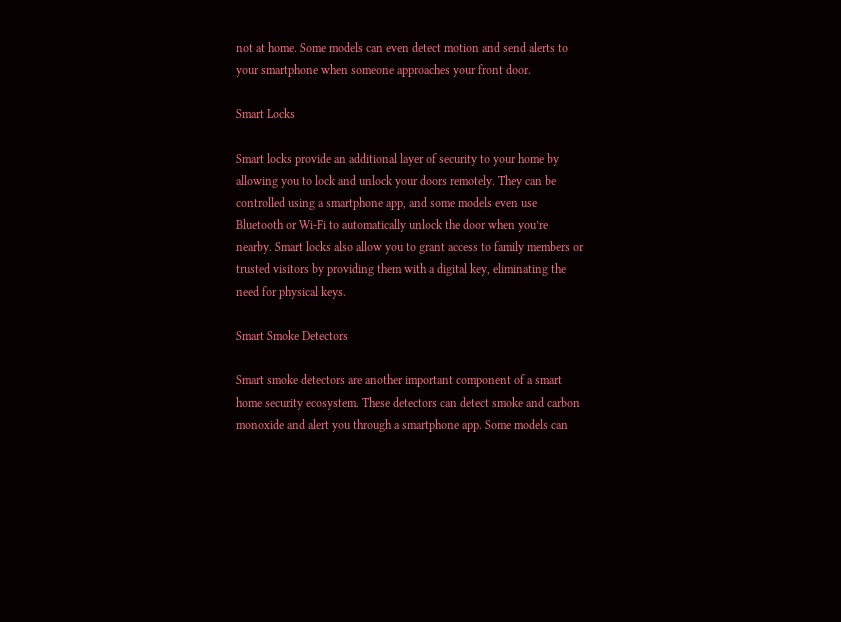not at home. Some models can even detect motion and send alerts to your smartphone when someone approaches your front door.

Smart Locks

Smart locks provide an additional layer of security to your home by allowing you to lock and unlock your doors remotely. They can be controlled using a smartphone app, and some models even use Bluetooth or Wi-Fi to automatically unlock the door when you’re nearby. Smart locks also allow you to grant access to family members or trusted visitors by providing them with a digital key, eliminating the need for physical keys.

Smart Smoke Detectors

Smart smoke detectors are another important component of a smart home security ecosystem. These detectors can detect smoke and carbon monoxide and alert you through a smartphone app. Some models can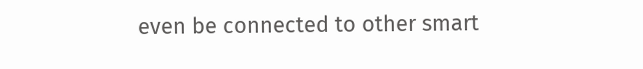even be connected to other smart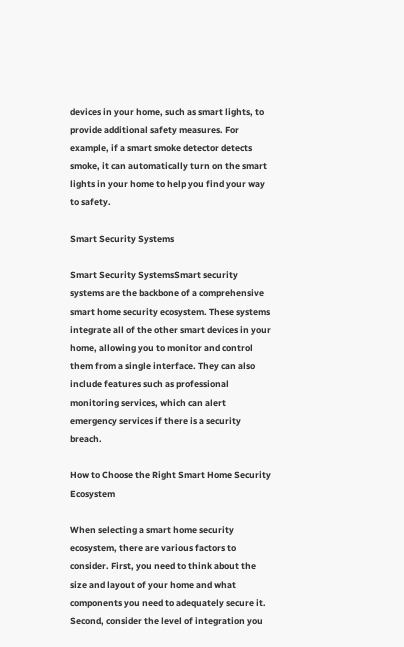devices in your home, such as smart lights, to provide additional safety measures. For example, if a smart smoke detector detects smoke, it can automatically turn on the smart lights in your home to help you find your way to safety.

Smart Security Systems

Smart Security SystemsSmart security systems are the backbone of a comprehensive smart home security ecosystem. These systems integrate all of the other smart devices in your home, allowing you to monitor and control them from a single interface. They can also include features such as professional monitoring services, which can alert emergency services if there is a security breach.

How to Choose the Right Smart Home Security Ecosystem

When selecting a smart home security ecosystem, there are various factors to consider. First, you need to think about the size and layout of your home and what components you need to adequately secure it. Second, consider the level of integration you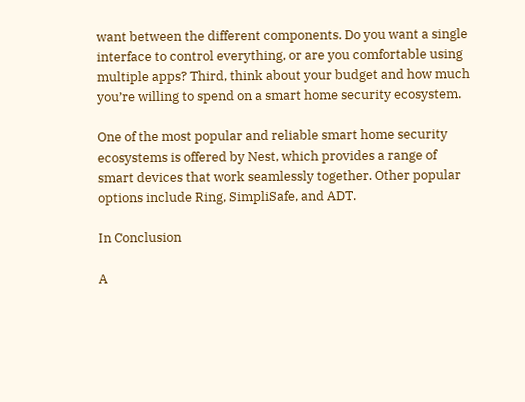want between the different components. Do you want a single interface to control everything, or are you comfortable using multiple apps? Third, think about your budget and how much you’re willing to spend on a smart home security ecosystem.

One of the most popular and reliable smart home security ecosystems is offered by Nest, which provides a range of smart devices that work seamlessly together. Other popular options include Ring, SimpliSafe, and ADT.

In Conclusion

A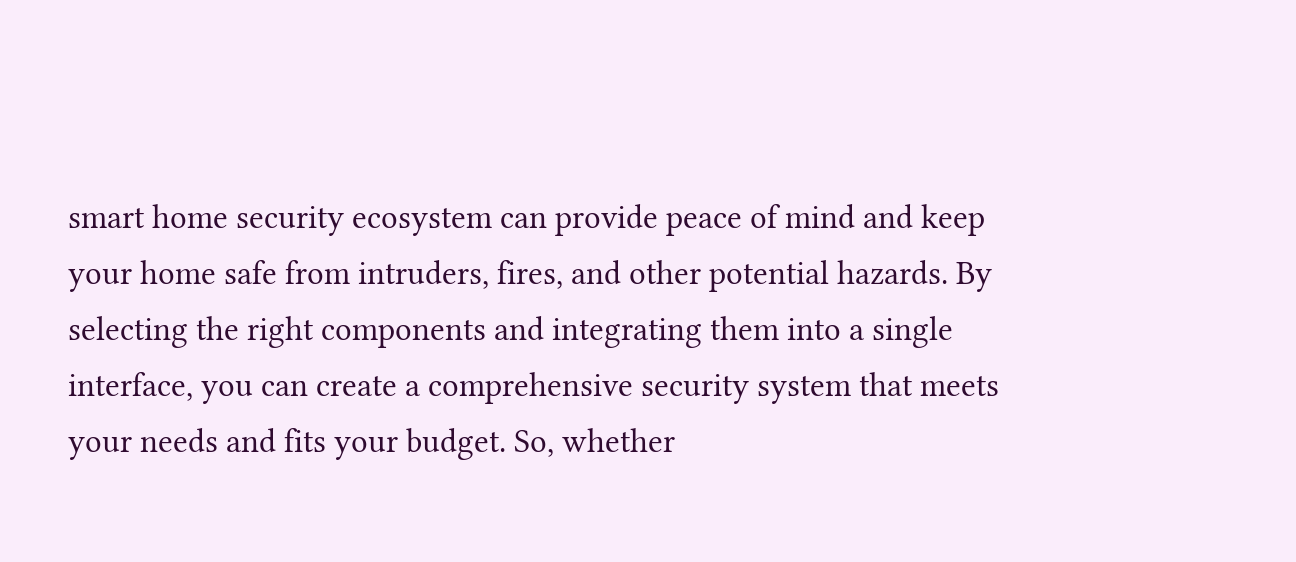smart home security ecosystem can provide peace of mind and keep your home safe from intruders, fires, and other potential hazards. By selecting the right components and integrating them into a single interface, you can create a comprehensive security system that meets your needs and fits your budget. So, whether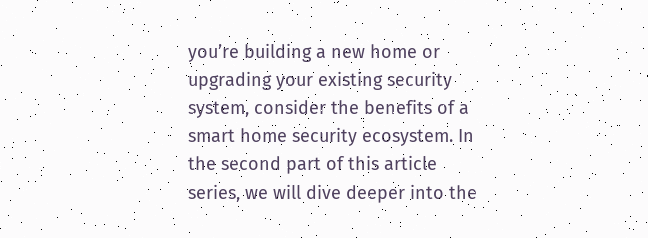you’re building a new home or upgrading your existing security system, consider the benefits of a smart home security ecosystem. In the second part of this article series, we will dive deeper into the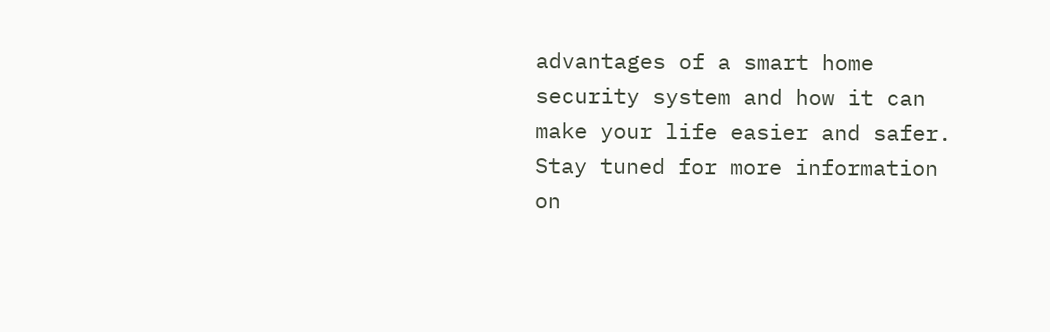advantages of a smart home security system and how it can make your life easier and safer. Stay tuned for more information on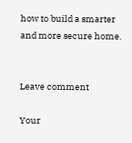how to build a smarter and more secure home.


Leave comment

Your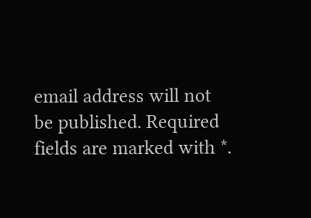email address will not be published. Required fields are marked with *.